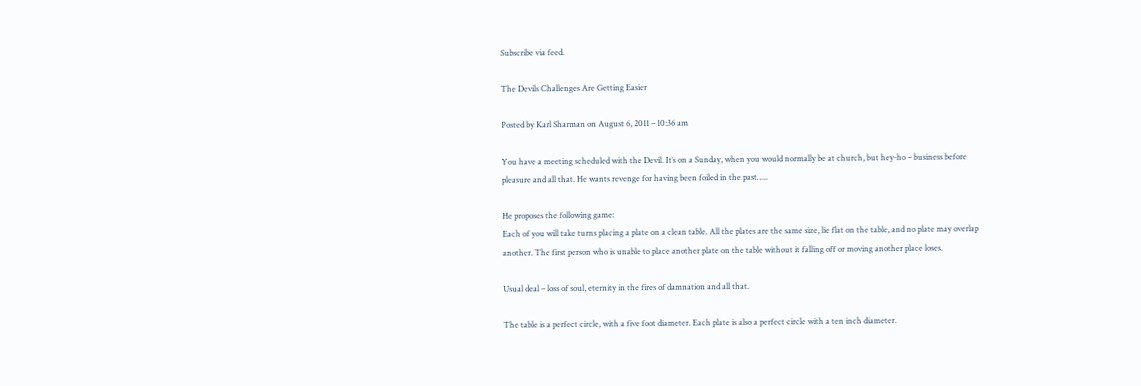Subscribe via feed.

The Devils Challenges Are Getting Easier

Posted by Karl Sharman on August 6, 2011 – 10:36 am

You have a meeting scheduled with the Devil. It’s on a Sunday, when you would normally be at church, but hey-ho – business before pleasure and all that. He wants revenge for having been foiled in the past…..

He proposes the following game:
Each of you will take turns placing a plate on a clean table. All the plates are the same size, lie flat on the table, and no plate may overlap another. The first person who is unable to place another plate on the table without it falling off or moving another place loses.

Usual deal – loss of soul, eternity in the fires of damnation and all that.

The table is a perfect circle, with a five foot diameter. Each plate is also a perfect circle with a ten inch diameter.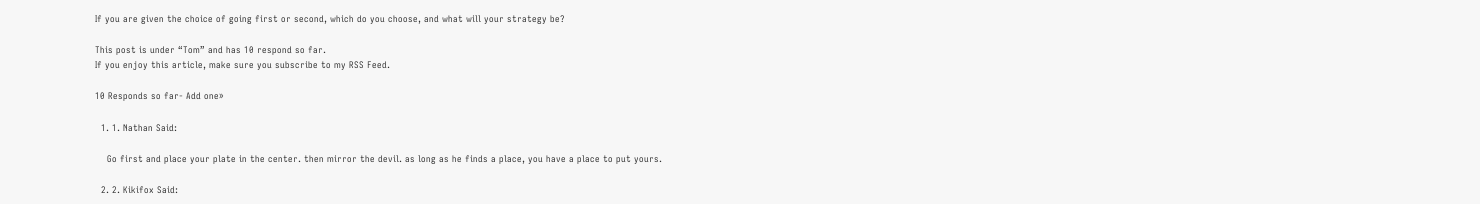If you are given the choice of going first or second, which do you choose, and what will your strategy be?

This post is under “Tom” and has 10 respond so far.
If you enjoy this article, make sure you subscribe to my RSS Feed.

10 Responds so far- Add one»

  1. 1. Nathan Said:

    Go first and place your plate in the center. then mirror the devil. as long as he finds a place, you have a place to put yours.

  2. 2. Kikifox Said: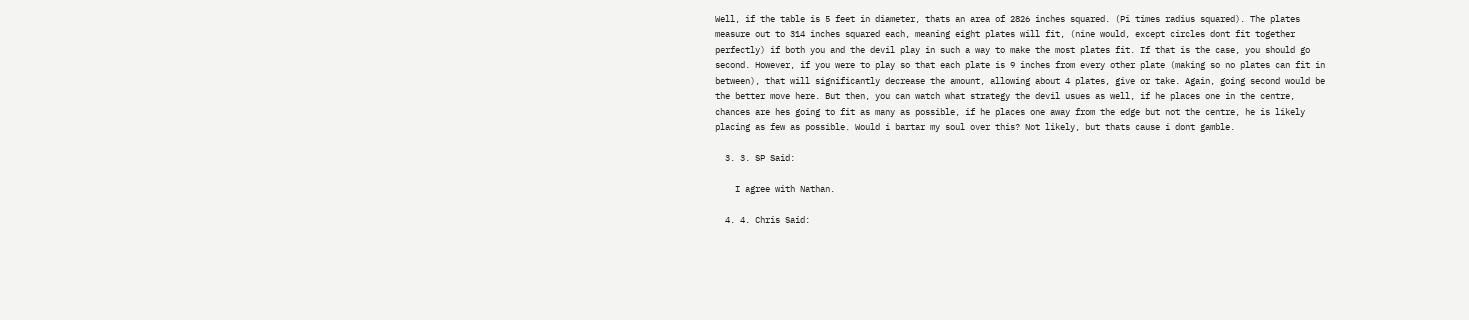Well, if the table is 5 feet in diameter, thats an area of 2826 inches squared. (Pi times radius squared). The plates measure out to 314 inches squared each, meaning eight plates will fit, (nine would, except circles dont fit together perfectly) if both you and the devil play in such a way to make the most plates fit. If that is the case, you should go second. However, if you were to play so that each plate is 9 inches from every other plate (making so no plates can fit in between), that will significantly decrease the amount, allowing about 4 plates, give or take. Again, going second would be the better move here. But then, you can watch what strategy the devil usues as well, if he places one in the centre, chances are hes going to fit as many as possible, if he places one away from the edge but not the centre, he is likely placing as few as possible. Would i bartar my soul over this? Not likely, but thats cause i dont gamble.

  3. 3. SP Said:

    I agree with Nathan.

  4. 4. Chris Said: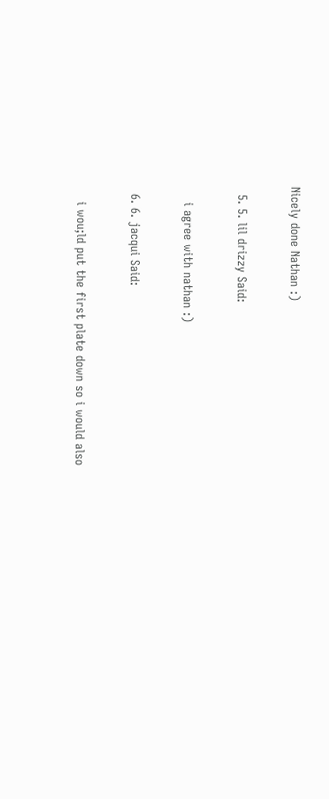Nicely done Nathan :)

  5. 5. lil drizzy Said:

    i agree with nathan :)

  6. 6. jacqui Said:

    i wou;ld put the first plate down so i would also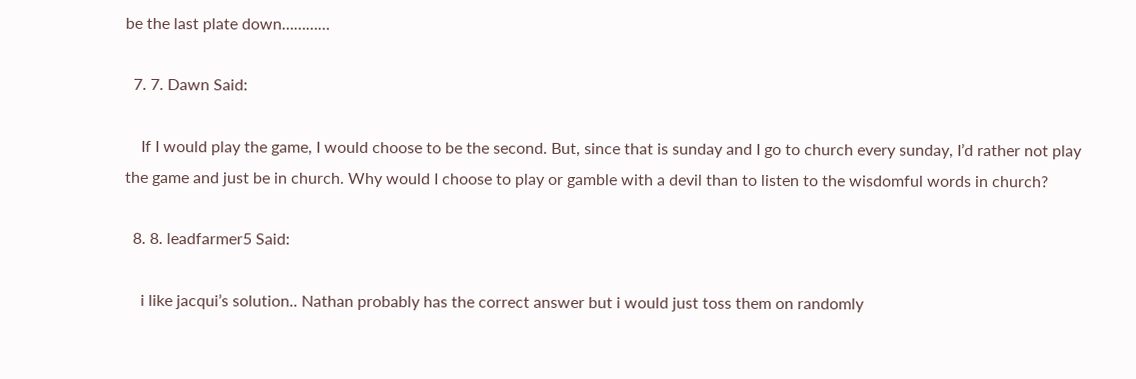be the last plate down…………

  7. 7. Dawn Said:

    If I would play the game, I would choose to be the second. But, since that is sunday and I go to church every sunday, I’d rather not play the game and just be in church. Why would I choose to play or gamble with a devil than to listen to the wisdomful words in church?

  8. 8. leadfarmer5 Said:

    i like jacqui’s solution.. Nathan probably has the correct answer but i would just toss them on randomly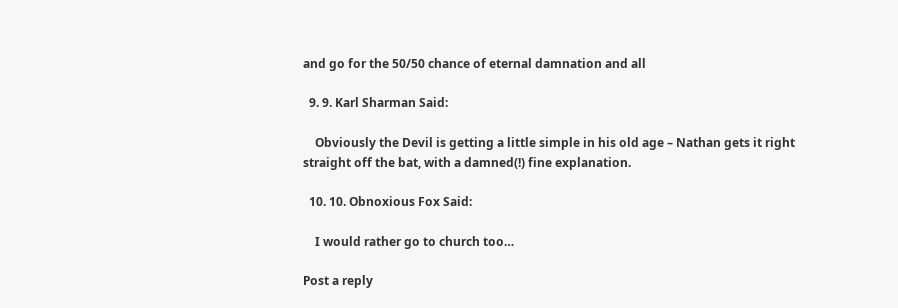and go for the 50/50 chance of eternal damnation and all

  9. 9. Karl Sharman Said:

    Obviously the Devil is getting a little simple in his old age – Nathan gets it right straight off the bat, with a damned(!) fine explanation.

  10. 10. Obnoxious Fox Said:

    I would rather go to church too…

Post a reply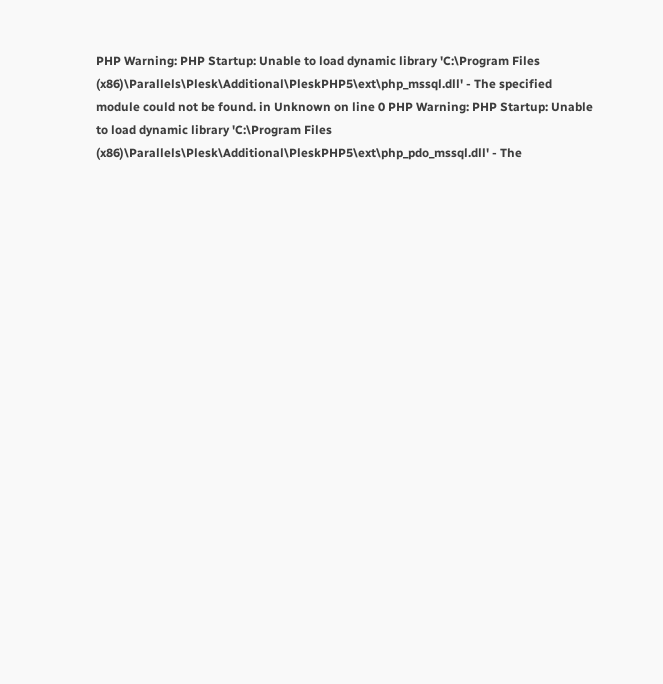PHP Warning: PHP Startup: Unable to load dynamic library 'C:\Program Files (x86)\Parallels\Plesk\Additional\PleskPHP5\ext\php_mssql.dll' - The specified module could not be found. in Unknown on line 0 PHP Warning: PHP Startup: Unable to load dynamic library 'C:\Program Files (x86)\Parallels\Plesk\Additional\PleskPHP5\ext\php_pdo_mssql.dll' - The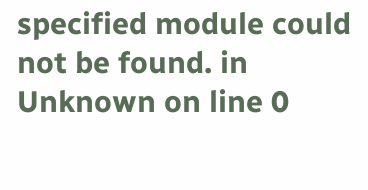specified module could not be found. in Unknown on line 0